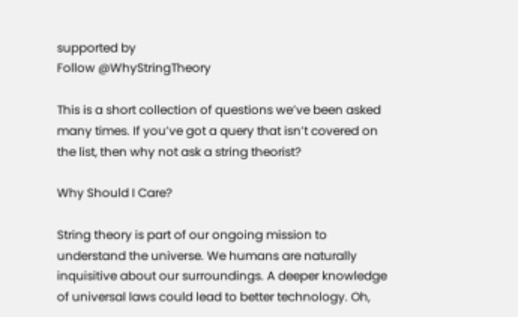supported by
Follow @WhyStringTheory

This is a short collection of questions we’ve been asked many times. If you’ve got a query that isn’t covered on the list, then why not ask a string theorist?

Why Should I Care?

String theory is part of our ongoing mission to understand the universe. We humans are naturally inquisitive about our surroundings. A deeper knowledge of universal laws could lead to better technology. Oh,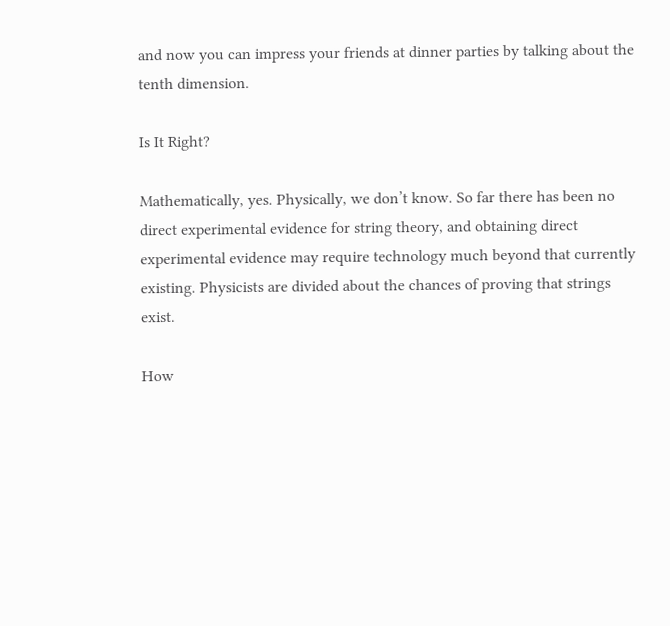and now you can impress your friends at dinner parties by talking about the tenth dimension.

Is It Right?

Mathematically, yes. Physically, we don’t know. So far there has been no direct experimental evidence for string theory, and obtaining direct experimental evidence may require technology much beyond that currently existing. Physicists are divided about the chances of proving that strings exist.

How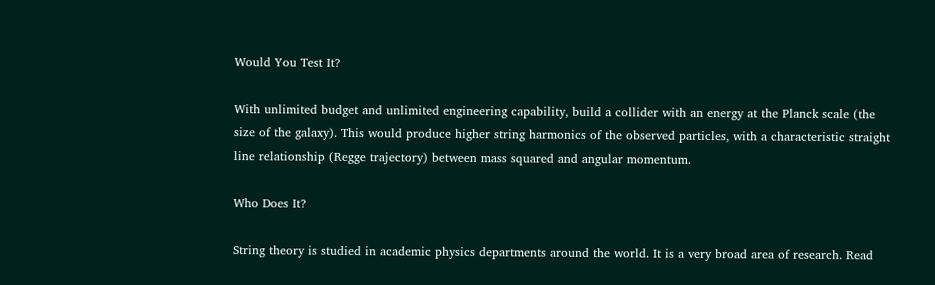Would You Test It?

With unlimited budget and unlimited engineering capability, build a collider with an energy at the Planck scale (the size of the galaxy). This would produce higher string harmonics of the observed particles, with a characteristic straight line relationship (Regge trajectory) between mass squared and angular momentum.

Who Does It?

String theory is studied in academic physics departments around the world. It is a very broad area of research. Read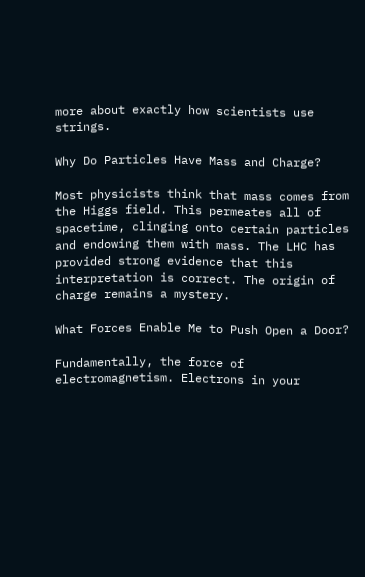more about exactly how scientists use strings.

Why Do Particles Have Mass and Charge?

Most physicists think that mass comes from the Higgs field. This permeates all of spacetime, clinging onto certain particles and endowing them with mass. The LHC has provided strong evidence that this interpretation is correct. The origin of charge remains a mystery.

What Forces Enable Me to Push Open a Door?

Fundamentally, the force of electromagnetism. Electrons in your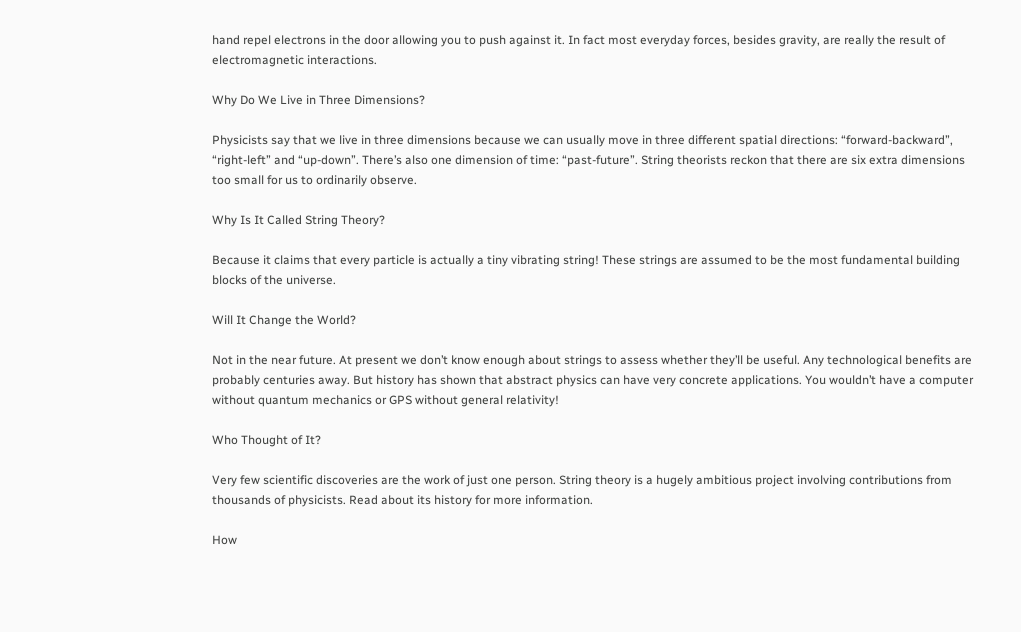hand repel electrons in the door allowing you to push against it. In fact most everyday forces, besides gravity, are really the result of electromagnetic interactions.

Why Do We Live in Three Dimensions?

Physicists say that we live in three dimensions because we can usually move in three different spatial directions: “forward-backward”, “right-left” and “up-down”. There’s also one dimension of time: “past-future”. String theorists reckon that there are six extra dimensions too small for us to ordinarily observe.

Why Is It Called String Theory?

Because it claims that every particle is actually a tiny vibrating string! These strings are assumed to be the most fundamental building blocks of the universe.

Will It Change the World?

Not in the near future. At present we don’t know enough about strings to assess whether they’ll be useful. Any technological benefits are probably centuries away. But history has shown that abstract physics can have very concrete applications. You wouldn’t have a computer without quantum mechanics or GPS without general relativity!

Who Thought of It?

Very few scientific discoveries are the work of just one person. String theory is a hugely ambitious project involving contributions from thousands of physicists. Read about its history for more information.

How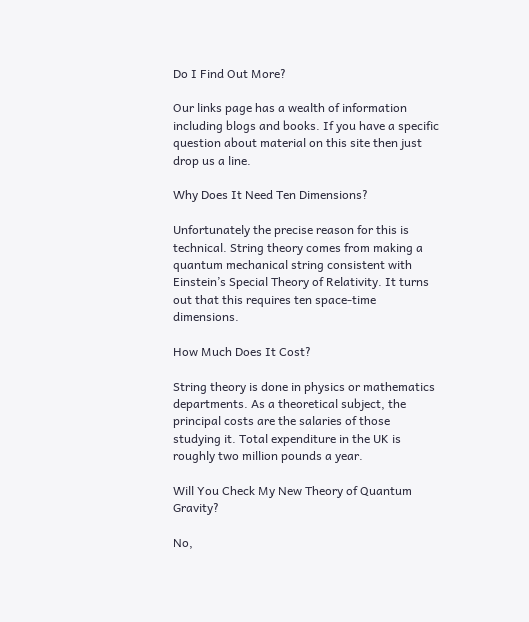Do I Find Out More?

Our links page has a wealth of information including blogs and books. If you have a specific question about material on this site then just drop us a line.

Why Does It Need Ten Dimensions?

Unfortunately the precise reason for this is technical. String theory comes from making a quantum mechanical string consistent with Einstein’s Special Theory of Relativity. It turns out that this requires ten space-time dimensions.

How Much Does It Cost?

String theory is done in physics or mathematics departments. As a theoretical subject, the principal costs are the salaries of those studying it. Total expenditure in the UK is roughly two million pounds a year.

Will You Check My New Theory of Quantum Gravity?

No,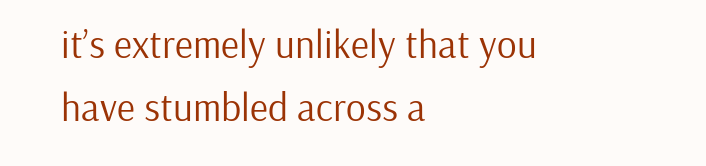it’s extremely unlikely that you have stumbled across a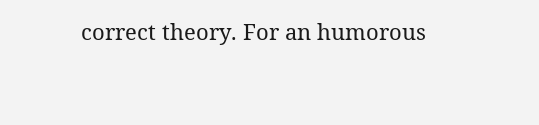correct theory. For an humorous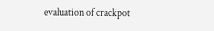evaluation of crackpot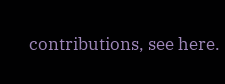contributions, see here.